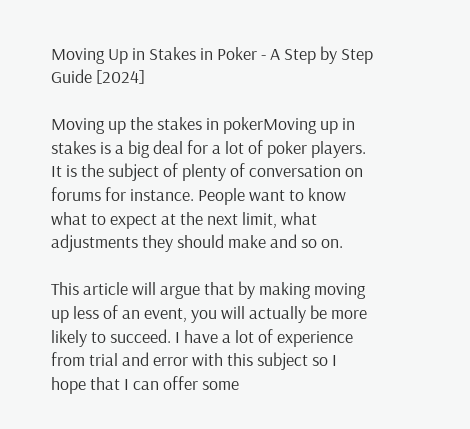Moving Up in Stakes in Poker - A Step by Step Guide [2024]

Moving up the stakes in pokerMoving up in stakes is a big deal for a lot of poker players. It is the subject of plenty of conversation on forums for instance. People want to know what to expect at the next limit, what adjustments they should make and so on.

This article will argue that by making moving up less of an event, you will actually be more likely to succeed. I have a lot of experience from trial and error with this subject so I hope that I can offer some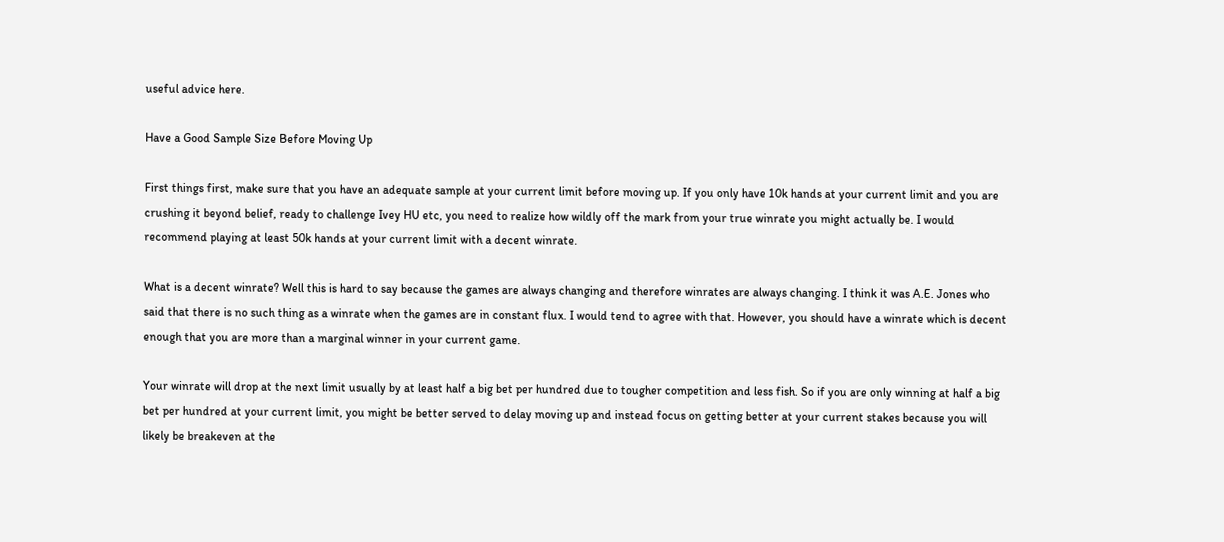useful advice here.

Have a Good Sample Size Before Moving Up

First things first, make sure that you have an adequate sample at your current limit before moving up. If you only have 10k hands at your current limit and you are crushing it beyond belief, ready to challenge Ivey HU etc, you need to realize how wildly off the mark from your true winrate you might actually be. I would recommend playing at least 50k hands at your current limit with a decent winrate.

What is a decent winrate? Well this is hard to say because the games are always changing and therefore winrates are always changing. I think it was A.E. Jones who said that there is no such thing as a winrate when the games are in constant flux. I would tend to agree with that. However, you should have a winrate which is decent enough that you are more than a marginal winner in your current game.

Your winrate will drop at the next limit usually by at least half a big bet per hundred due to tougher competition and less fish. So if you are only winning at half a big bet per hundred at your current limit, you might be better served to delay moving up and instead focus on getting better at your current stakes because you will likely be breakeven at the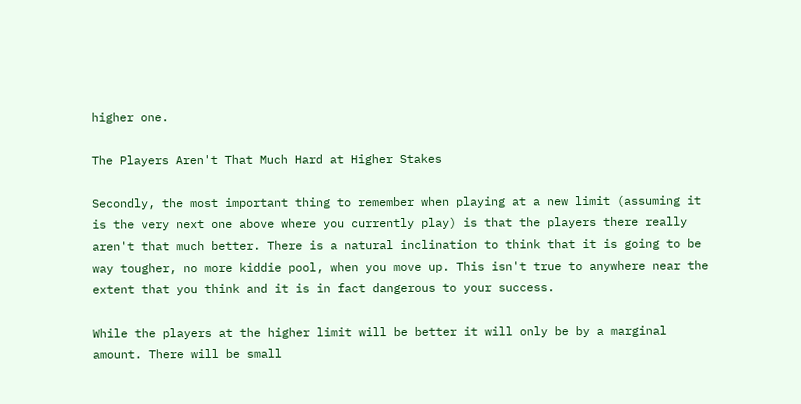higher one.

The Players Aren't That Much Hard at Higher Stakes

Secondly, the most important thing to remember when playing at a new limit (assuming it is the very next one above where you currently play) is that the players there really aren't that much better. There is a natural inclination to think that it is going to be way tougher, no more kiddie pool, when you move up. This isn't true to anywhere near the extent that you think and it is in fact dangerous to your success.

While the players at the higher limit will be better it will only be by a marginal amount. There will be small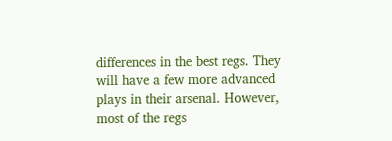differences in the best regs. They will have a few more advanced plays in their arsenal. However, most of the regs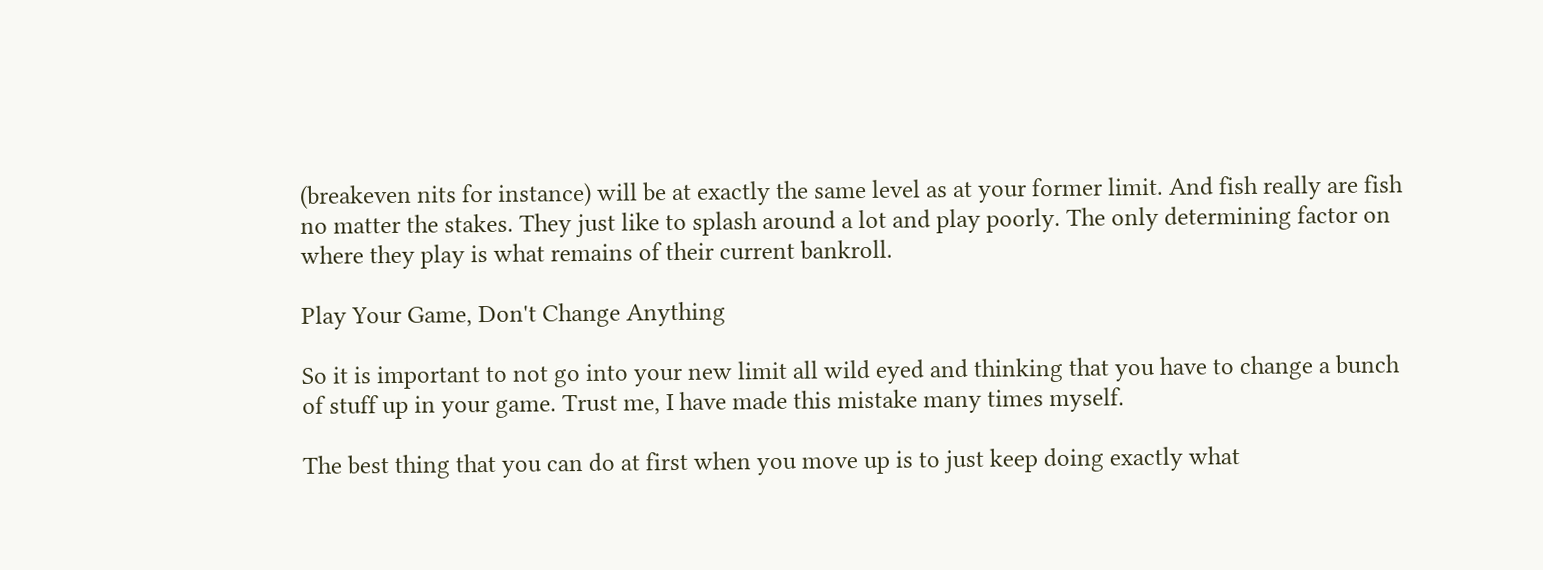(breakeven nits for instance) will be at exactly the same level as at your former limit. And fish really are fish no matter the stakes. They just like to splash around a lot and play poorly. The only determining factor on where they play is what remains of their current bankroll.

Play Your Game, Don't Change Anything

So it is important to not go into your new limit all wild eyed and thinking that you have to change a bunch of stuff up in your game. Trust me, I have made this mistake many times myself.

The best thing that you can do at first when you move up is to just keep doing exactly what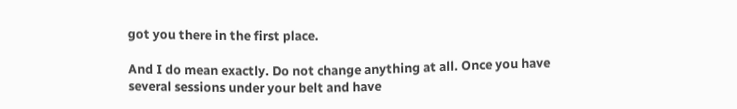got you there in the first place.

And I do mean exactly. Do not change anything at all. Once you have several sessions under your belt and have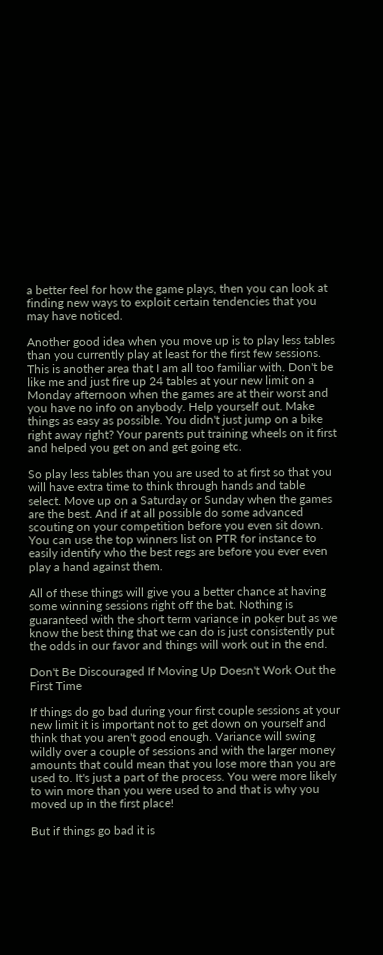a better feel for how the game plays, then you can look at finding new ways to exploit certain tendencies that you may have noticed.

Another good idea when you move up is to play less tables than you currently play at least for the first few sessions. This is another area that I am all too familiar with. Don't be like me and just fire up 24 tables at your new limit on a Monday afternoon when the games are at their worst and you have no info on anybody. Help yourself out. Make things as easy as possible. You didn't just jump on a bike right away right? Your parents put training wheels on it first and helped you get on and get going etc.

So play less tables than you are used to at first so that you will have extra time to think through hands and table select. Move up on a Saturday or Sunday when the games are the best. And if at all possible do some advanced scouting on your competition before you even sit down. You can use the top winners list on PTR for instance to easily identify who the best regs are before you ever even play a hand against them.

All of these things will give you a better chance at having some winning sessions right off the bat. Nothing is guaranteed with the short term variance in poker but as we know the best thing that we can do is just consistently put the odds in our favor and things will work out in the end.

Don't Be Discouraged If Moving Up Doesn't Work Out the First Time

If things do go bad during your first couple sessions at your new limit it is important not to get down on yourself and think that you aren't good enough. Variance will swing wildly over a couple of sessions and with the larger money amounts that could mean that you lose more than you are used to. It's just a part of the process. You were more likely to win more than you were used to and that is why you moved up in the first place!

But if things go bad it is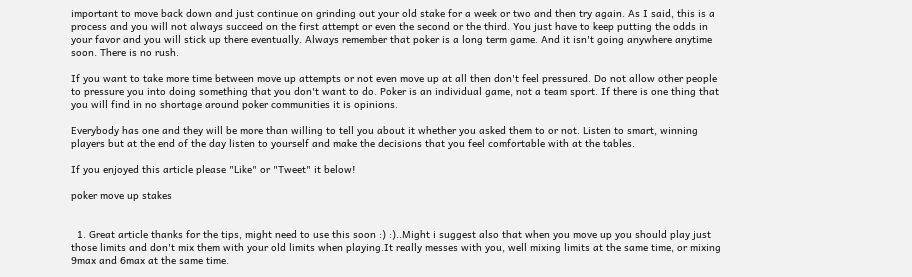important to move back down and just continue on grinding out your old stake for a week or two and then try again. As I said, this is a process and you will not always succeed on the first attempt or even the second or the third. You just have to keep putting the odds in your favor and you will stick up there eventually. Always remember that poker is a long term game. And it isn't going anywhere anytime soon. There is no rush.

If you want to take more time between move up attempts or not even move up at all then don't feel pressured. Do not allow other people to pressure you into doing something that you don't want to do. Poker is an individual game, not a team sport. If there is one thing that you will find in no shortage around poker communities it is opinions.

Everybody has one and they will be more than willing to tell you about it whether you asked them to or not. Listen to smart, winning players but at the end of the day listen to yourself and make the decisions that you feel comfortable with at the tables.

If you enjoyed this article please "Like" or "Tweet" it below!

poker move up stakes


  1. Great article thanks for the tips, might need to use this soon :) :)..Might i suggest also that when you move up you should play just those limits and don't mix them with your old limits when playing.It really messes with you, well mixing limits at the same time, or mixing 9max and 6max at the same time.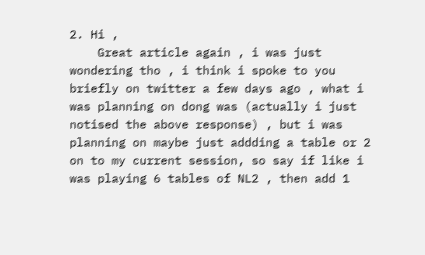2. Hi ,
    Great article again , i was just wondering tho , i think i spoke to you briefly on twitter a few days ago , what i was planning on dong was (actually i just notised the above response) , but i was planning on maybe just addding a table or 2 on to my current session, so say if like i was playing 6 tables of NL2 , then add 1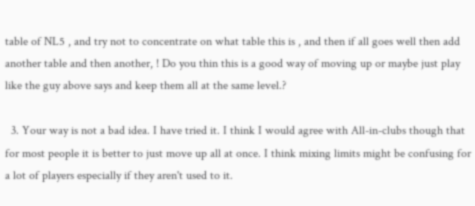table of NL5 , and try not to concentrate on what table this is , and then if all goes well then add another table and then another, ! Do you thin this is a good way of moving up or maybe just play like the guy above says and keep them all at the same level.?

  3. Your way is not a bad idea. I have tried it. I think I would agree with All-in-clubs though that for most people it is better to just move up all at once. I think mixing limits might be confusing for a lot of players especially if they aren't used to it.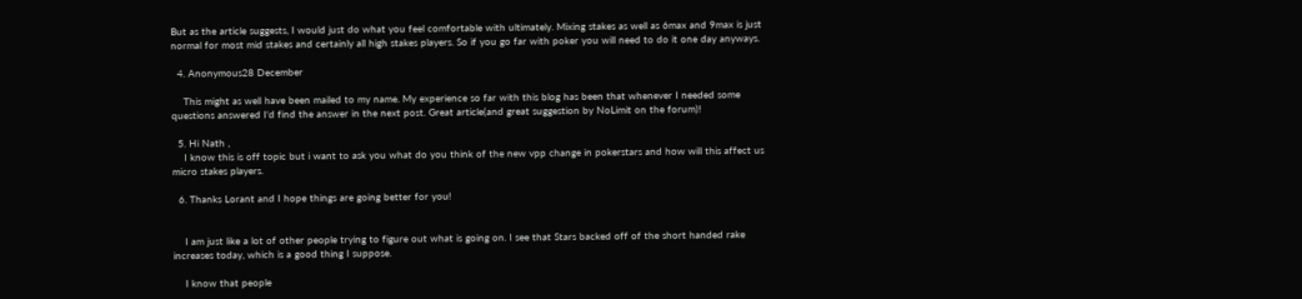But as the article suggests, I would just do what you feel comfortable with ultimately. Mixing stakes as well as 6max and 9max is just normal for most mid stakes and certainly all high stakes players. So if you go far with poker you will need to do it one day anyways.

  4. Anonymous28 December

    This might as well have been mailed to my name. My experience so far with this blog has been that whenever I needed some questions answered I'd find the answer in the next post. Great article(and great suggestion by NoLimit on the forum)!

  5. Hi Nath ,
    I know this is off topic but i want to ask you what do you think of the new vpp change in pokerstars and how will this affect us micro stakes players.

  6. Thanks Lorant and I hope things are going better for you!


    I am just like a lot of other people trying to figure out what is going on. I see that Stars backed off of the short handed rake increases today, which is a good thing I suppose.

    I know that people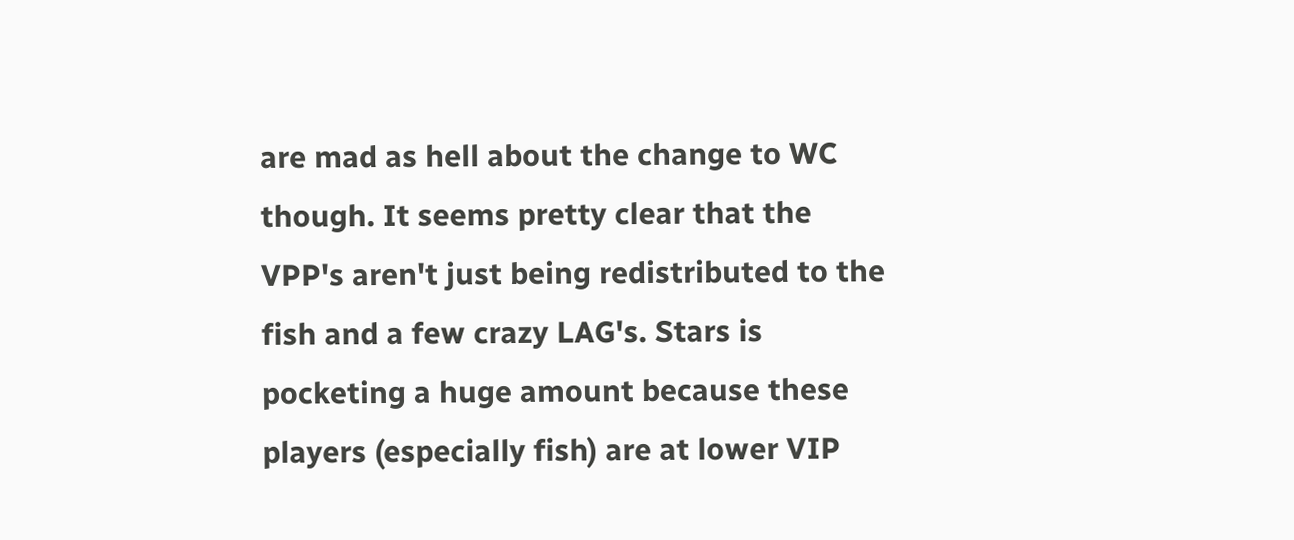are mad as hell about the change to WC though. It seems pretty clear that the VPP's aren't just being redistributed to the fish and a few crazy LAG's. Stars is pocketing a huge amount because these players (especially fish) are at lower VIP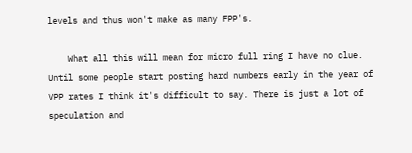levels and thus won't make as many FPP's.

    What all this will mean for micro full ring I have no clue. Until some people start posting hard numbers early in the year of VPP rates I think it's difficult to say. There is just a lot of speculation and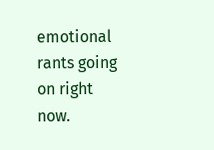emotional rants going on right now.